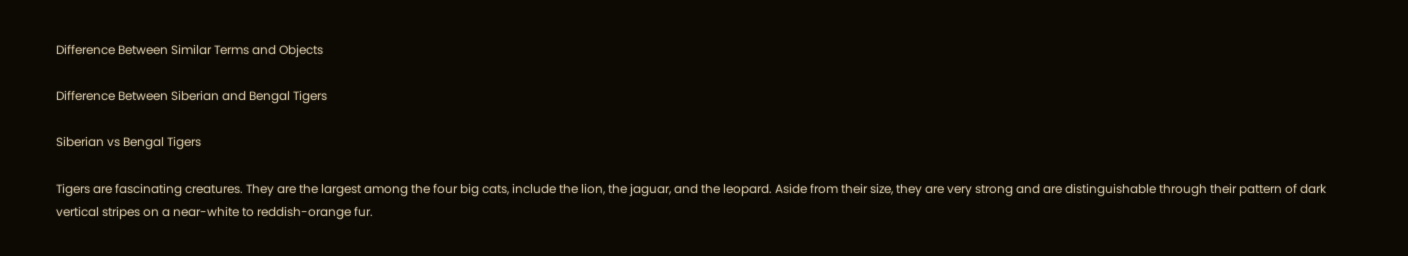Difference Between Similar Terms and Objects

Difference Between Siberian and Bengal Tigers

Siberian vs Bengal Tigers

Tigers are fascinating creatures. They are the largest among the four big cats, include the lion, the jaguar, and the leopard. Aside from their size, they are very strong and are distinguishable through their pattern of dark vertical stripes on a near-white to reddish-orange fur.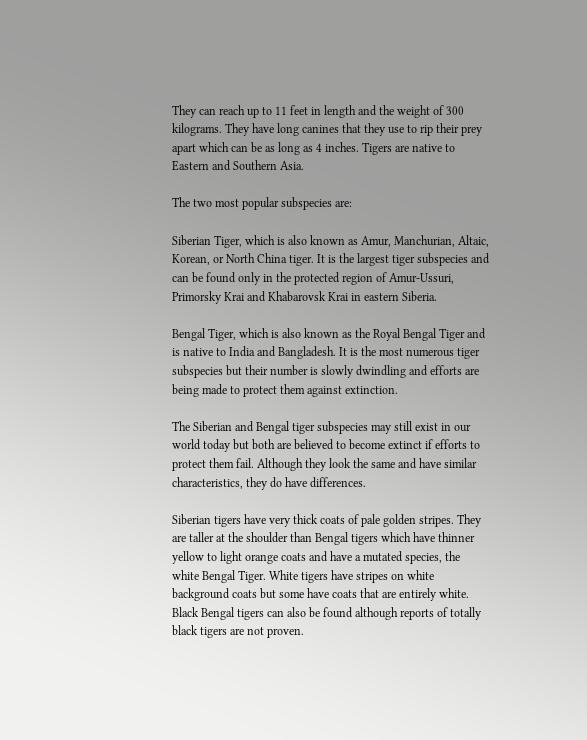They can reach up to 11 feet in length and the weight of 300 kilograms. They have long canines that they use to rip their prey apart which can be as long as 4 inches. Tigers are native to Eastern and Southern Asia.

The two most popular subspecies are:

Siberian Tiger, which is also known as Amur, Manchurian, Altaic, Korean, or North China tiger. It is the largest tiger subspecies and can be found only in the protected region of Amur-Ussuri, Primorsky Krai and Khabarovsk Krai in eastern Siberia.

Bengal Tiger, which is also known as the Royal Bengal Tiger and is native to India and Bangladesh. It is the most numerous tiger subspecies but their number is slowly dwindling and efforts are being made to protect them against extinction.

The Siberian and Bengal tiger subspecies may still exist in our world today but both are believed to become extinct if efforts to protect them fail. Although they look the same and have similar characteristics, they do have differences.

Siberian tigers have very thick coats of pale golden stripes. They are taller at the shoulder than Bengal tigers which have thinner yellow to light orange coats and have a mutated species, the white Bengal Tiger. White tigers have stripes on white background coats but some have coats that are entirely white. Black Bengal tigers can also be found although reports of totally black tigers are not proven.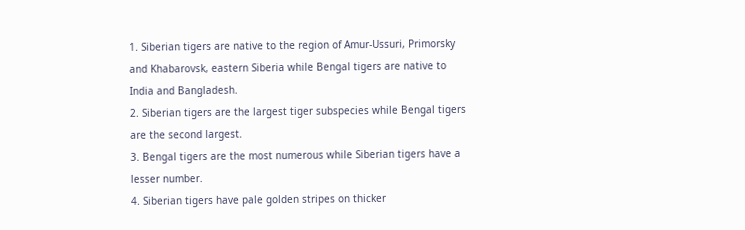1. Siberian tigers are native to the region of Amur-Ussuri, Primorsky and Khabarovsk, eastern Siberia while Bengal tigers are native to India and Bangladesh.
2. Siberian tigers are the largest tiger subspecies while Bengal tigers are the second largest.
3. Bengal tigers are the most numerous while Siberian tigers have a lesser number.
4. Siberian tigers have pale golden stripes on thicker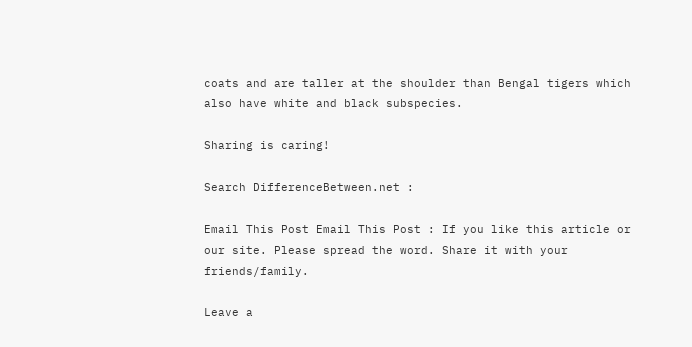coats and are taller at the shoulder than Bengal tigers which also have white and black subspecies.

Sharing is caring!

Search DifferenceBetween.net :

Email This Post Email This Post : If you like this article or our site. Please spread the word. Share it with your friends/family.

Leave a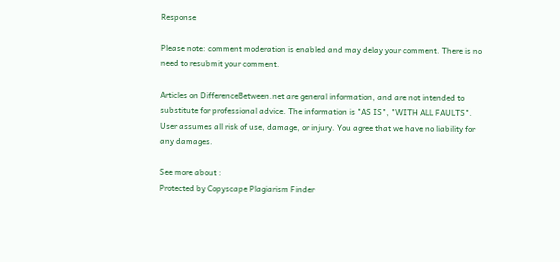Response

Please note: comment moderation is enabled and may delay your comment. There is no need to resubmit your comment.

Articles on DifferenceBetween.net are general information, and are not intended to substitute for professional advice. The information is "AS IS", "WITH ALL FAULTS". User assumes all risk of use, damage, or injury. You agree that we have no liability for any damages.

See more about :
Protected by Copyscape Plagiarism Finder